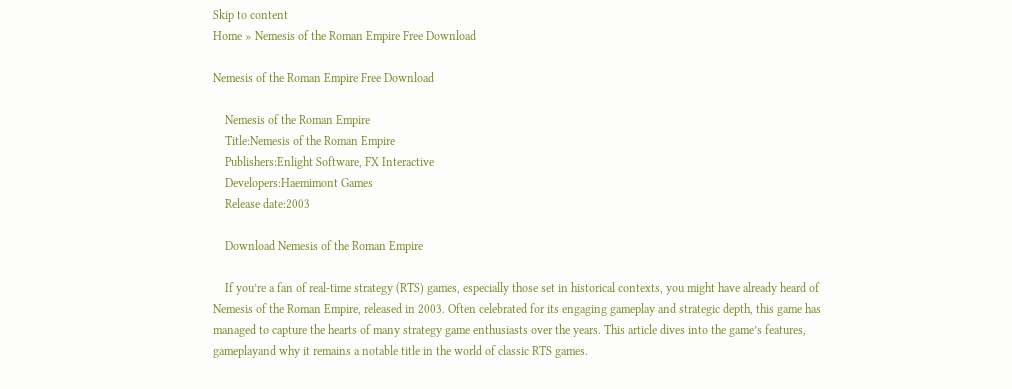Skip to content
Home » Nemesis of the Roman Empire Free Download

Nemesis of the Roman Empire Free Download

    Nemesis of the Roman Empire
    Title:Nemesis of the Roman Empire
    Publishers:Enlight Software, FX Interactive
    Developers:Haemimont Games
    Release date:2003

    Download Nemesis of the Roman Empire

    If you’re a fan of real-time strategy (RTS) games, especially those set in historical contexts, you might have already heard of Nemesis of the Roman Empire, released in 2003. Often celebrated for its engaging gameplay and strategic depth, this game has managed to capture the hearts of many strategy game enthusiasts over the years. This article dives into the game’s features, gameplayand why it remains a notable title in the world of classic RTS games.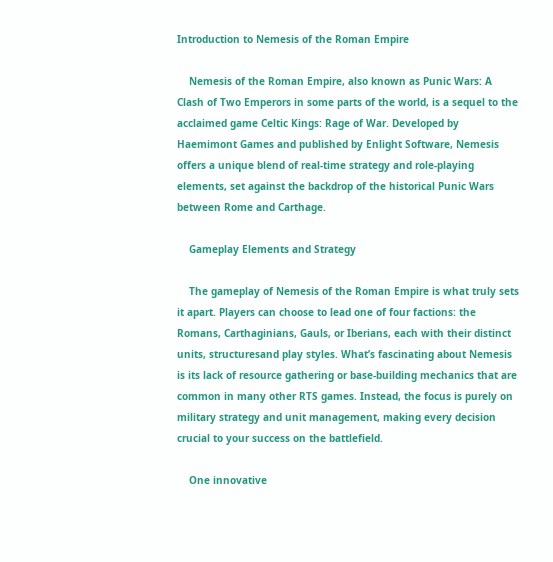Introduction to Nemesis of the Roman Empire

    Nemesis of the Roman Empire, also known as Punic Wars: A Clash of Two Emperors in some parts of the world, is a sequel to the acclaimed game Celtic Kings: Rage of War. Developed by Haemimont Games and published by Enlight Software, Nemesis offers a unique blend of real-time strategy and role-playing elements, set against the backdrop of the historical Punic Wars between Rome and Carthage.

    Gameplay Elements and Strategy

    The gameplay of Nemesis of the Roman Empire is what truly sets it apart. Players can choose to lead one of four factions: the Romans, Carthaginians, Gauls, or Iberians, each with their distinct units, structuresand play styles. What’s fascinating about Nemesis is its lack of resource gathering or base-building mechanics that are common in many other RTS games. Instead, the focus is purely on military strategy and unit management, making every decision crucial to your success on the battlefield.

    One innovative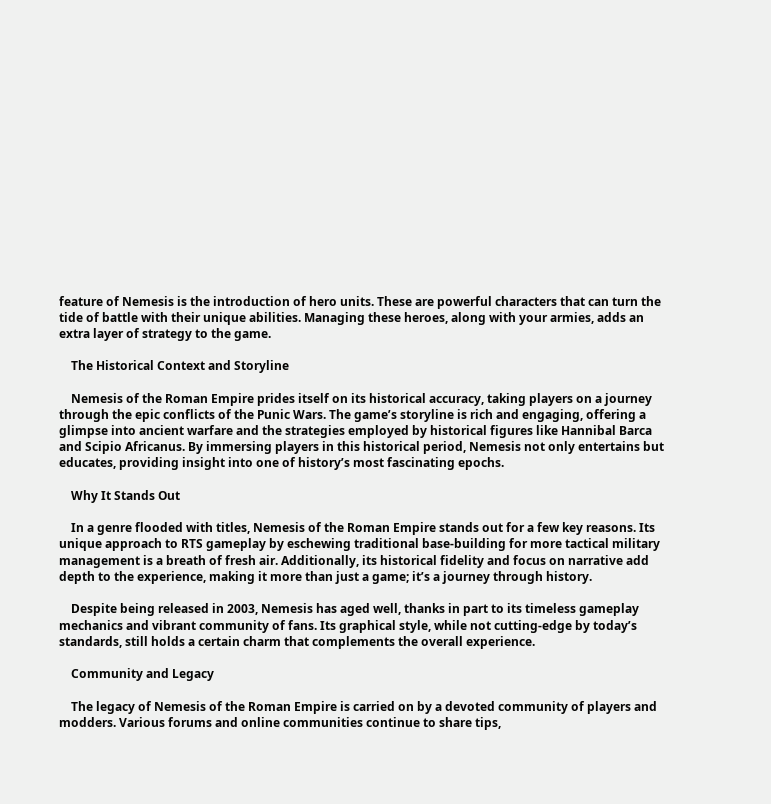feature of Nemesis is the introduction of hero units. These are powerful characters that can turn the tide of battle with their unique abilities. Managing these heroes, along with your armies, adds an extra layer of strategy to the game.

    The Historical Context and Storyline

    Nemesis of the Roman Empire prides itself on its historical accuracy, taking players on a journey through the epic conflicts of the Punic Wars. The game’s storyline is rich and engaging, offering a glimpse into ancient warfare and the strategies employed by historical figures like Hannibal Barca and Scipio Africanus. By immersing players in this historical period, Nemesis not only entertains but educates, providing insight into one of history’s most fascinating epochs.

    Why It Stands Out

    In a genre flooded with titles, Nemesis of the Roman Empire stands out for a few key reasons. Its unique approach to RTS gameplay by eschewing traditional base-building for more tactical military management is a breath of fresh air. Additionally, its historical fidelity and focus on narrative add depth to the experience, making it more than just a game; it’s a journey through history.

    Despite being released in 2003, Nemesis has aged well, thanks in part to its timeless gameplay mechanics and vibrant community of fans. Its graphical style, while not cutting-edge by today’s standards, still holds a certain charm that complements the overall experience.

    Community and Legacy

    The legacy of Nemesis of the Roman Empire is carried on by a devoted community of players and modders. Various forums and online communities continue to share tips,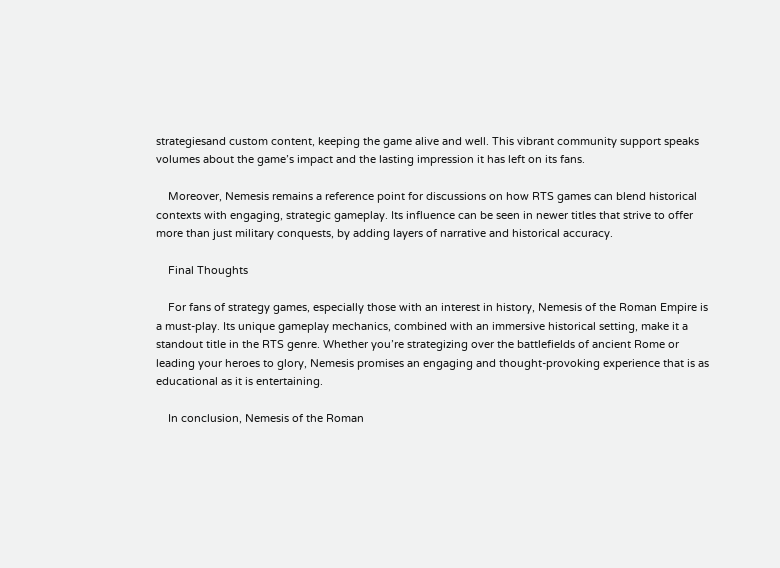strategiesand custom content, keeping the game alive and well. This vibrant community support speaks volumes about the game’s impact and the lasting impression it has left on its fans.

    Moreover, Nemesis remains a reference point for discussions on how RTS games can blend historical contexts with engaging, strategic gameplay. Its influence can be seen in newer titles that strive to offer more than just military conquests, by adding layers of narrative and historical accuracy.

    Final Thoughts

    For fans of strategy games, especially those with an interest in history, Nemesis of the Roman Empire is a must-play. Its unique gameplay mechanics, combined with an immersive historical setting, make it a standout title in the RTS genre. Whether you’re strategizing over the battlefields of ancient Rome or leading your heroes to glory, Nemesis promises an engaging and thought-provoking experience that is as educational as it is entertaining.

    In conclusion, Nemesis of the Roman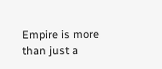Empire is more than just a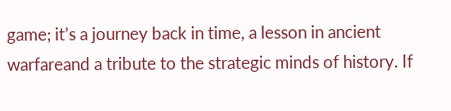game; it’s a journey back in time, a lesson in ancient warfareand a tribute to the strategic minds of history. If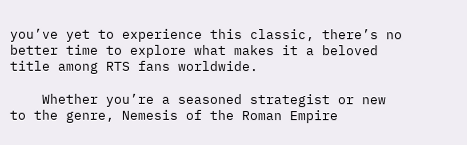you’ve yet to experience this classic, there’s no better time to explore what makes it a beloved title among RTS fans worldwide.

    Whether you’re a seasoned strategist or new to the genre, Nemesis of the Roman Empire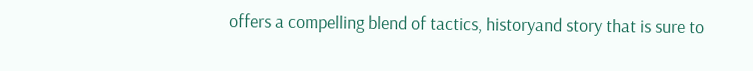offers a compelling blend of tactics, historyand story that is sure to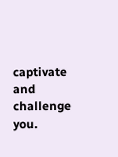captivate and challenge you.